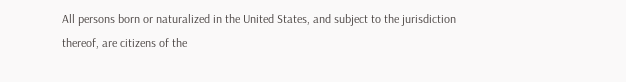All persons born or naturalized in the United States, and subject to the jurisdiction thereof, are citizens of the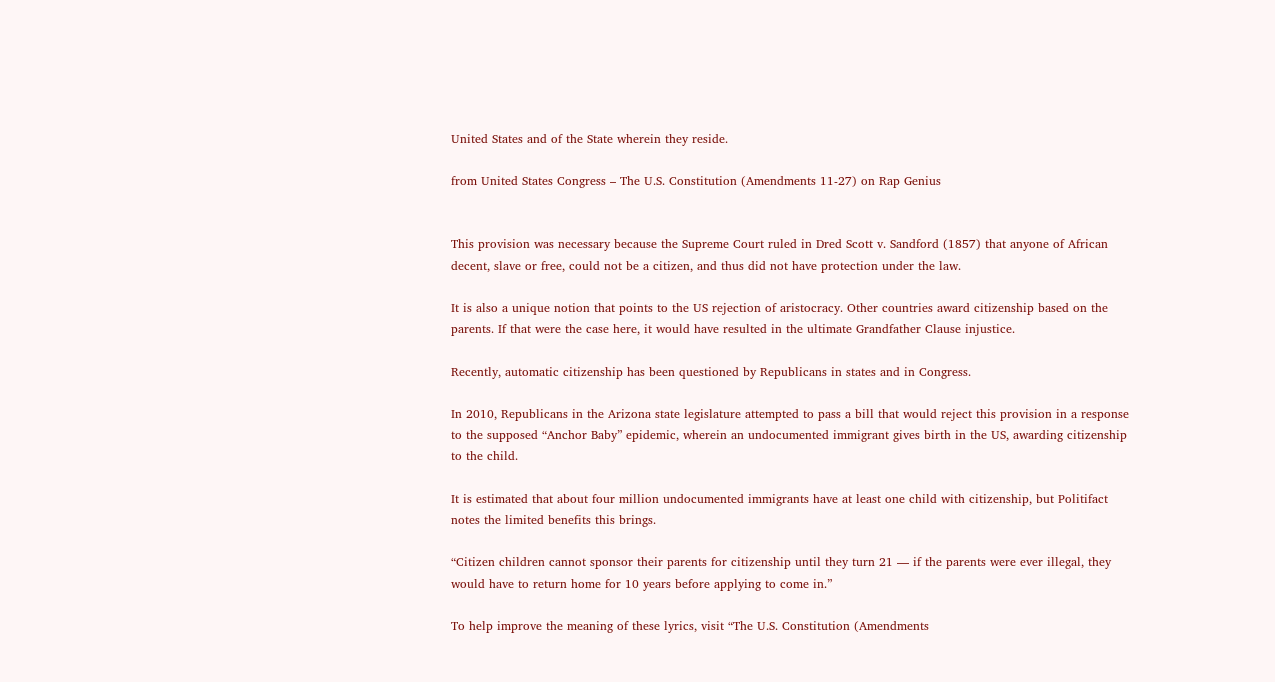United States and of the State wherein they reside.

from United States Congress – The U.S. Constitution (Amendments 11-27) on Rap Genius


This provision was necessary because the Supreme Court ruled in Dred Scott v. Sandford (1857) that anyone of African decent, slave or free, could not be a citizen, and thus did not have protection under the law.

It is also a unique notion that points to the US rejection of aristocracy. Other countries award citizenship based on the parents. If that were the case here, it would have resulted in the ultimate Grandfather Clause injustice.

Recently, automatic citizenship has been questioned by Republicans in states and in Congress.

In 2010, Republicans in the Arizona state legislature attempted to pass a bill that would reject this provision in a response to the supposed “Anchor Baby” epidemic, wherein an undocumented immigrant gives birth in the US, awarding citizenship to the child.

It is estimated that about four million undocumented immigrants have at least one child with citizenship, but Politifact notes the limited benefits this brings.

“Citizen children cannot sponsor their parents for citizenship until they turn 21 — if the parents were ever illegal, they would have to return home for 10 years before applying to come in.”

To help improve the meaning of these lyrics, visit “The U.S. Constitution (Amendments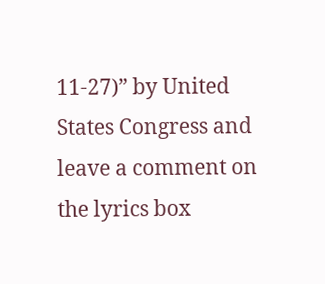11-27)” by United States Congress and leave a comment on the lyrics box